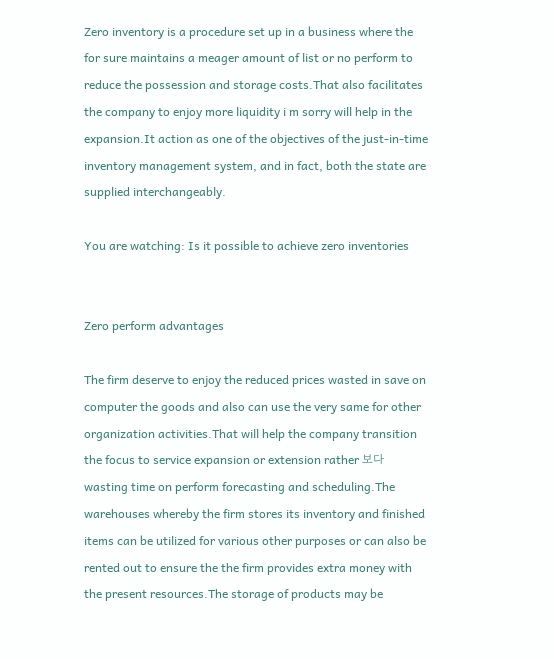Zero inventory is a procedure set up in a business where the for sure maintains a meager amount of list or no perform to reduce the possession and storage costs.That also facilitates the company to enjoy more liquidity i m sorry will help in the expansion.It action as one of the objectives of the just-in-time inventory management system, and in fact, both the state are supplied interchangeably.

You are watching: Is it possible to achieve zero inventories


Zero perform advantages

The firm deserve to enjoy the reduced prices wasted in save on computer the goods and also can use the very same for other organization activities.That will help the company transition the focus to service expansion or extension rather 보다 wasting time on perform forecasting and scheduling.The warehouses whereby the firm stores its inventory and finished items can be utilized for various other purposes or can also be rented out to ensure the the firm provides extra money with the present resources.The storage of products may be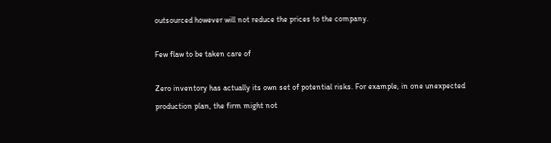outsourced however will not reduce the prices to the company.

Few flaw to be taken care of

Zero inventory has actually its own set of potential risks. For example, in one unexpected production plan, the firm might not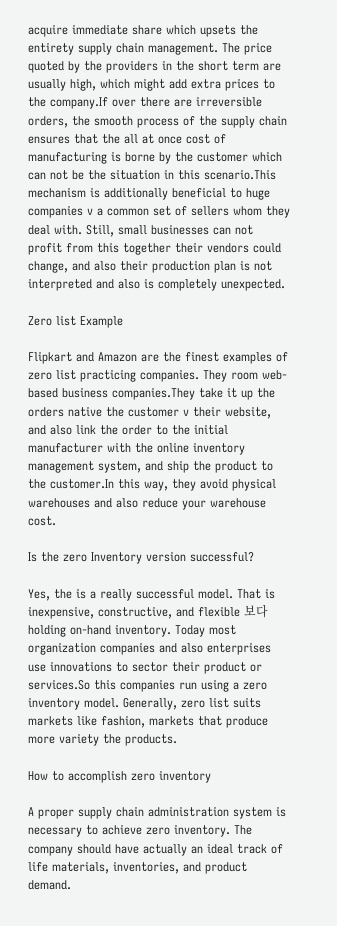acquire immediate share which upsets the entirety supply chain management. The price quoted by the providers in the short term are usually high, which might add extra prices to the company.If over there are irreversible orders, the smooth process of the supply chain ensures that the all at once cost of manufacturing is borne by the customer which can not be the situation in this scenario.This mechanism is additionally beneficial to huge companies v a common set of sellers whom they deal with. Still, small businesses can not profit from this together their vendors could change, and also their production plan is not interpreted and also is completely unexpected.

Zero list Example

Flipkart and Amazon are the finest examples of zero list practicing companies. They room web-based business companies.They take it up the orders native the customer v their website, and also link the order to the initial manufacturer with the online inventory management system, and ship the product to the customer.In this way, they avoid physical warehouses and also reduce your warehouse cost.

Is the zero Inventory version successful?

Yes, the is a really successful model. That is inexpensive, constructive, and flexible 보다 holding on-hand inventory. Today most organization companies and also enterprises use innovations to sector their product or services.So this companies run using a zero inventory model. Generally, zero list suits markets like fashion, markets that produce more variety the products.

How to accomplish zero inventory

A proper supply chain administration system is necessary to achieve zero inventory. The company should have actually an ideal track of life materials, inventories, and product demand.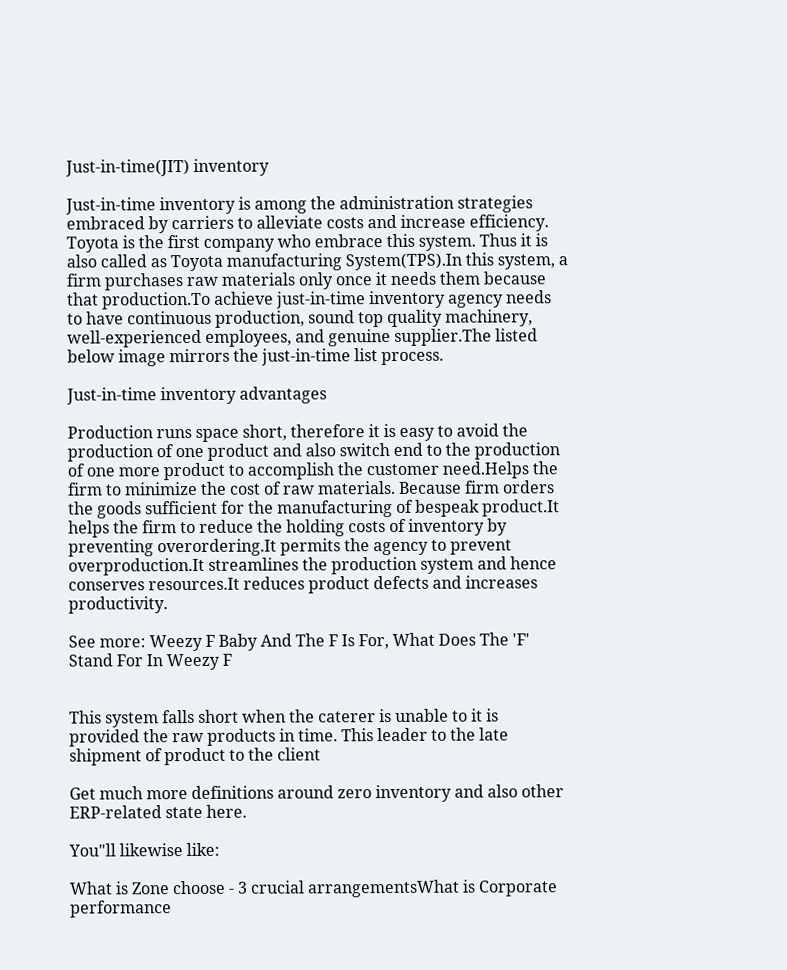Just-in-time(JIT) inventory

Just-in-time inventory is among the administration strategies embraced by carriers to alleviate costs and increase efficiency. Toyota is the first company who embrace this system. Thus it is also called as Toyota manufacturing System(TPS).In this system, a firm purchases raw materials only once it needs them because that production.To achieve just-in-time inventory agency needs to have continuous production, sound top quality machinery, well-experienced employees, and genuine supplier.The listed below image mirrors the just-in-time list process.

Just-in-time inventory advantages

Production runs space short, therefore it is easy to avoid the production of one product and also switch end to the production of one more product to accomplish the customer need.Helps the firm to minimize the cost of raw materials. Because firm orders the goods sufficient for the manufacturing of bespeak product.It helps the firm to reduce the holding costs of inventory by preventing overordering.It permits the agency to prevent overproduction.It streamlines the production system and hence conserves resources.It reduces product defects and increases productivity.

See more: Weezy F Baby And The F Is For, What Does The 'F' Stand For In Weezy F


This system falls short when the caterer is unable to it is provided the raw products in time. This leader to the late shipment of product to the client

Get much more definitions around zero inventory and also other ERP-related state here.

You"ll likewise like:

What is Zone choose - 3 crucial arrangementsWhat is Corporate performance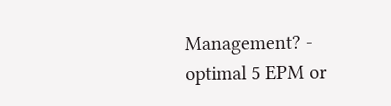Management? - optimal 5 EPM or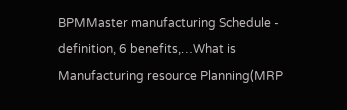BPMMaster manufacturing Schedule - definition, 6 benefits,…What is Manufacturing resource Planning(MRP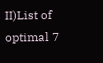II)List of optimal 7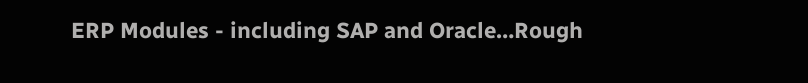ERP Modules - including SAP and Oracle…Rough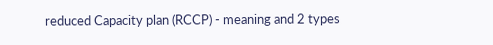reduced Capacity plan (RCCP) - meaning and 2 types